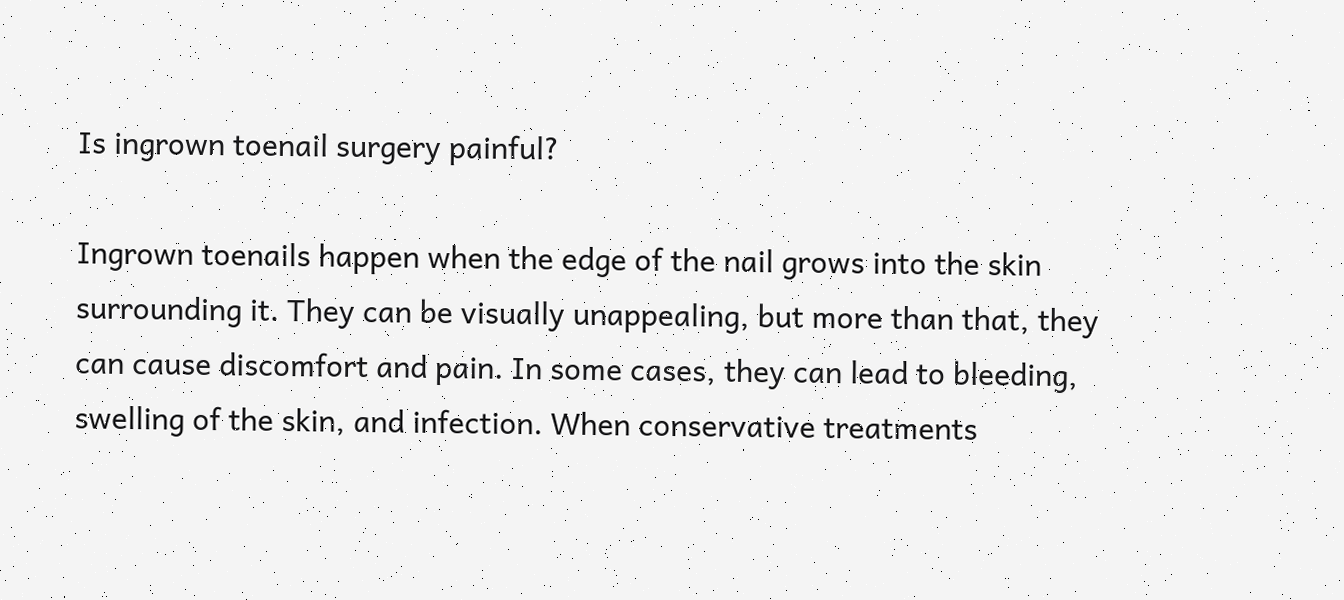Is ingrown toenail surgery painful?

Ingrown toenails happen when the edge of the nail grows into the skin surrounding it. They can be visually unappealing, but more than that, they can cause discomfort and pain. In some cases, they can lead to bleeding, swelling of the skin, and infection. When conservative treatments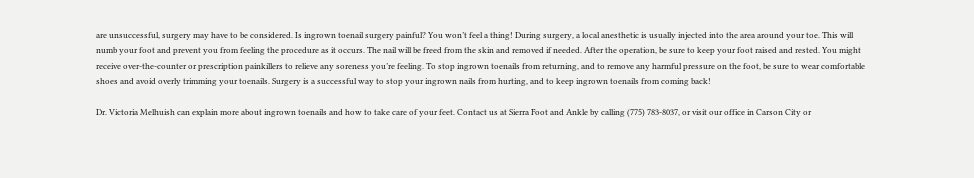are unsuccessful, surgery may have to be considered. Is ingrown toenail surgery painful? You won’t feel a thing! During surgery, a local anesthetic is usually injected into the area around your toe. This will numb your foot and prevent you from feeling the procedure as it occurs. The nail will be freed from the skin and removed if needed. After the operation, be sure to keep your foot raised and rested. You might receive over-the-counter or prescription painkillers to relieve any soreness you’re feeling. To stop ingrown toenails from returning, and to remove any harmful pressure on the foot, be sure to wear comfortable shoes and avoid overly trimming your toenails. Surgery is a successful way to stop your ingrown nails from hurting, and to keep ingrown toenails from coming back!

Dr. Victoria Melhuish can explain more about ingrown toenails and how to take care of your feet. Contact us at Sierra Foot and Ankle by calling (775) 783-8037, or visit our office in Carson City or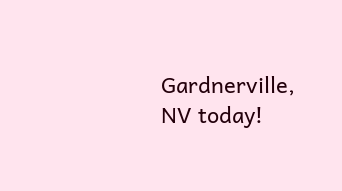Gardnerville, NV today!